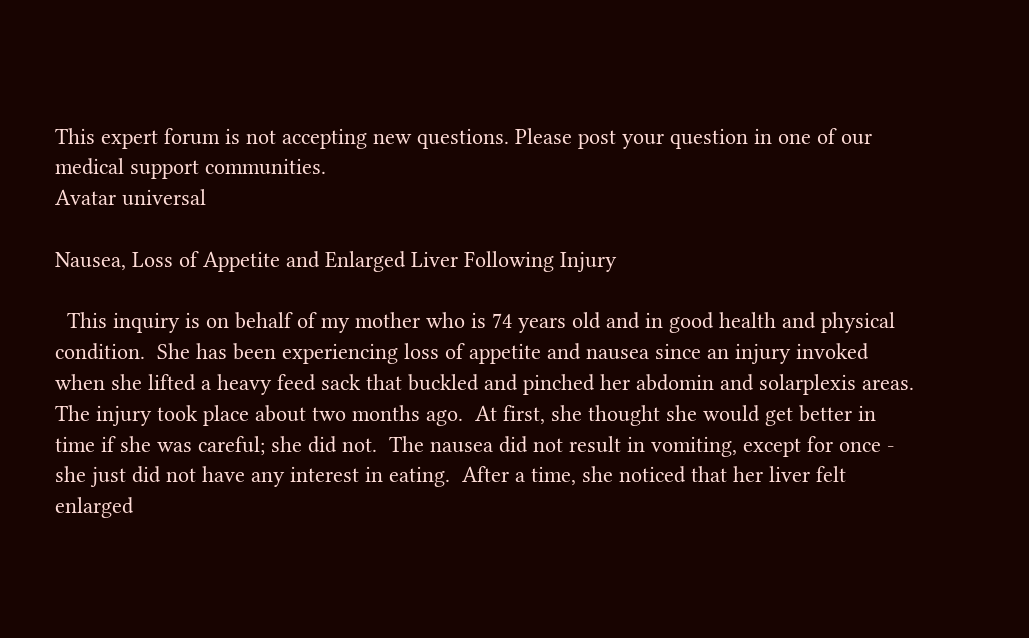This expert forum is not accepting new questions. Please post your question in one of our medical support communities.
Avatar universal

Nausea, Loss of Appetite and Enlarged Liver Following Injury

  This inquiry is on behalf of my mother who is 74 years old and in good health and physical condition.  She has been experiencing loss of appetite and nausea since an injury invoked when she lifted a heavy feed sack that buckled and pinched her abdomin and solarplexis areas.  The injury took place about two months ago.  At first, she thought she would get better in time if she was careful; she did not.  The nausea did not result in vomiting, except for once - she just did not have any interest in eating.  After a time, she noticed that her liver felt enlarged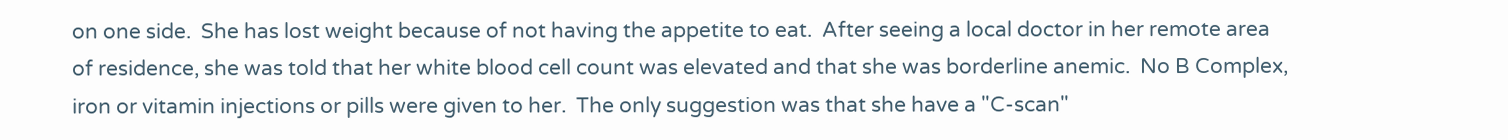on one side.  She has lost weight because of not having the appetite to eat.  After seeing a local doctor in her remote area of residence, she was told that her white blood cell count was elevated and that she was borderline anemic.  No B Complex, iron or vitamin injections or pills were given to her.  The only suggestion was that she have a "C-scan"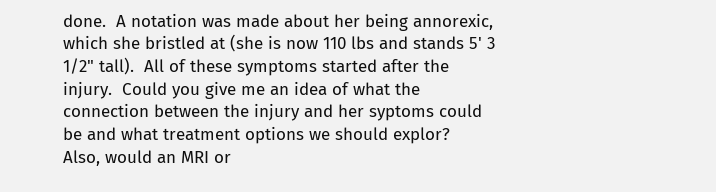done.  A notation was made about her being annorexic, which she bristled at (she is now 110 lbs and stands 5' 3 1/2" tall).  All of these symptoms started after the injury.  Could you give me an idea of what the connection between the injury and her syptoms could be and what treatment options we should explor?   Also, would an MRI or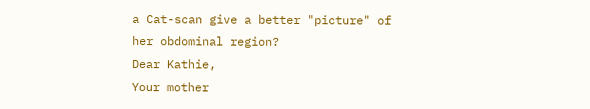a Cat-scan give a better "picture" of her obdominal region?
Dear Kathie,
Your mother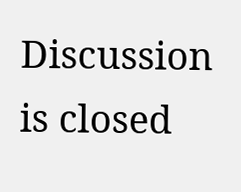Discussion is closed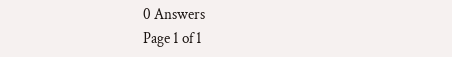0 Answers
Page 1 of 1